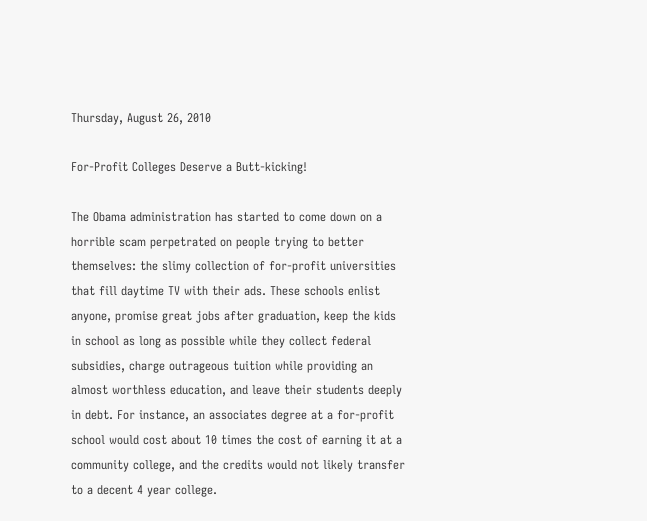Thursday, August 26, 2010

For-Profit Colleges Deserve a Butt-kicking!

The Obama administration has started to come down on a horrible scam perpetrated on people trying to better themselves: the slimy collection of for-profit universities that fill daytime TV with their ads. These schools enlist anyone, promise great jobs after graduation, keep the kids in school as long as possible while they collect federal subsidies, charge outrageous tuition while providing an almost worthless education, and leave their students deeply in debt. For instance, an associates degree at a for-profit school would cost about 10 times the cost of earning it at a community college, and the credits would not likely transfer to a decent 4 year college.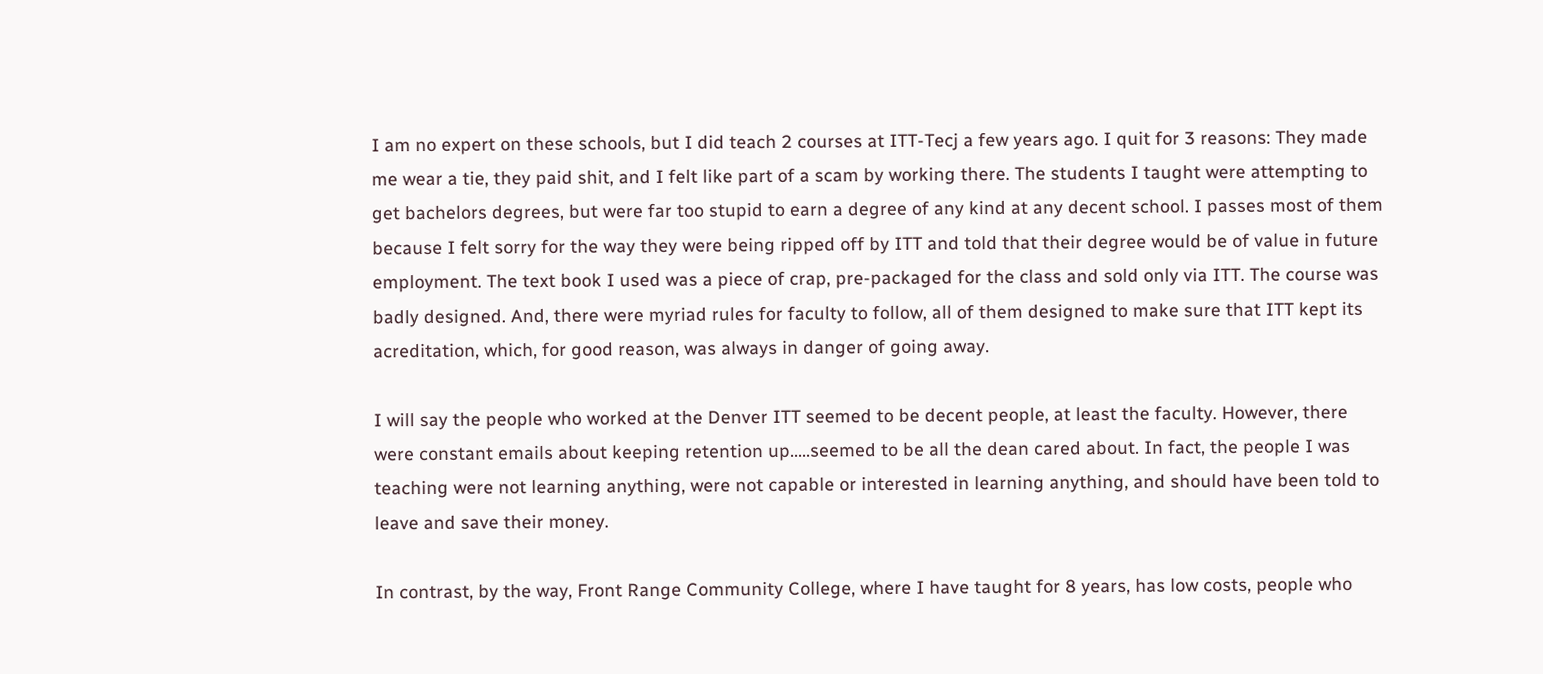I am no expert on these schools, but I did teach 2 courses at ITT-Tecj a few years ago. I quit for 3 reasons: They made me wear a tie, they paid shit, and I felt like part of a scam by working there. The students I taught were attempting to get bachelors degrees, but were far too stupid to earn a degree of any kind at any decent school. I passes most of them because I felt sorry for the way they were being ripped off by ITT and told that their degree would be of value in future employment. The text book I used was a piece of crap, pre-packaged for the class and sold only via ITT. The course was badly designed. And, there were myriad rules for faculty to follow, all of them designed to make sure that ITT kept its acreditation, which, for good reason, was always in danger of going away.

I will say the people who worked at the Denver ITT seemed to be decent people, at least the faculty. However, there were constant emails about keeping retention up.....seemed to be all the dean cared about. In fact, the people I was teaching were not learning anything, were not capable or interested in learning anything, and should have been told to leave and save their money.

In contrast, by the way, Front Range Community College, where I have taught for 8 years, has low costs, people who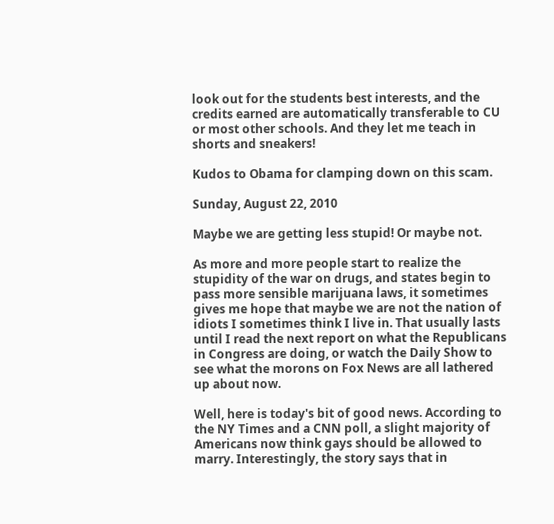look out for the students best interests, and the credits earned are automatically transferable to CU or most other schools. And they let me teach in shorts and sneakers!

Kudos to Obama for clamping down on this scam.

Sunday, August 22, 2010

Maybe we are getting less stupid! Or maybe not.

As more and more people start to realize the stupidity of the war on drugs, and states begin to pass more sensible marijuana laws, it sometimes gives me hope that maybe we are not the nation of idiots I sometimes think I live in. That usually lasts until I read the next report on what the Republicans in Congress are doing, or watch the Daily Show to see what the morons on Fox News are all lathered up about now.

Well, here is today's bit of good news. According to the NY Times and a CNN poll, a slight majority of Americans now think gays should be allowed to marry. Interestingly, the story says that in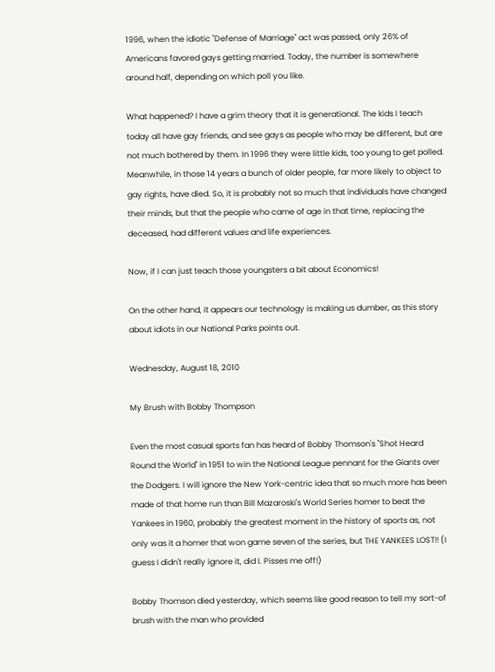1996, when the idiotic "Defense of Marriage" act was passed, only 26% of Americans favored gays getting married. Today, the number is somewhere around half, depending on which poll you like.

What happened? I have a grim theory that it is generational. The kids I teach today all have gay friends, and see gays as people who may be different, but are not much bothered by them. In 1996 they were little kids, too young to get polled. Meanwhile, in those 14 years a bunch of older people, far more likely to object to gay rights, have died. So, it is probably not so much that individuals have changed their minds, but that the people who came of age in that time, replacing the deceased, had different values and life experiences.

Now, if I can just teach those youngsters a bit about Economics!

On the other hand, it appears our technology is making us dumber, as this story about idiots in our National Parks points out.

Wednesday, August 18, 2010

My Brush with Bobby Thompson

Even the most casual sports fan has heard of Bobby Thomson's "Shot Heard Round the World" in 1951 to win the National League pennant for the Giants over the Dodgers. I will ignore the New York-centric idea that so much more has been made of that home run than Bill Mazaroski's World Series homer to beat the Yankees in 1960, probably the greatest moment in the history of sports as, not only was it a homer that won game seven of the series, but THE YANKEES LOST!! (I guess I didn't really ignore it, did I. Pisses me off!)

Bobby Thomson died yesterday, which seems like good reason to tell my sort-of brush with the man who provided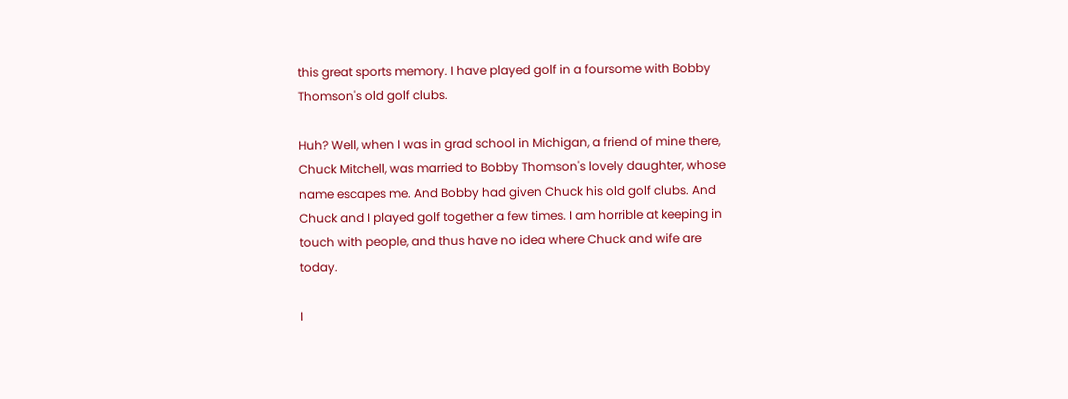this great sports memory. I have played golf in a foursome with Bobby Thomson's old golf clubs.

Huh? Well, when I was in grad school in Michigan, a friend of mine there, Chuck Mitchell, was married to Bobby Thomson's lovely daughter, whose name escapes me. And Bobby had given Chuck his old golf clubs. And Chuck and I played golf together a few times. I am horrible at keeping in touch with people, and thus have no idea where Chuck and wife are today.

I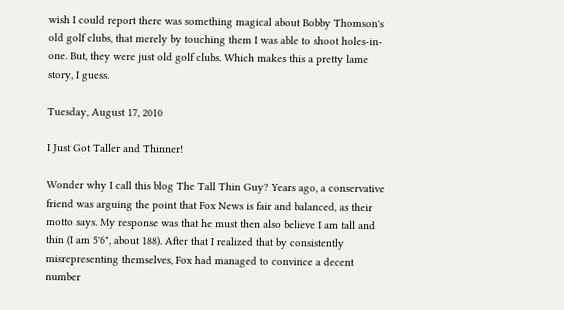wish I could report there was something magical about Bobby Thomson's old golf clubs, that merely by touching them I was able to shoot holes-in-one. But, they were just old golf clubs. Which makes this a pretty lame story, I guess.

Tuesday, August 17, 2010

I Just Got Taller and Thinner!

Wonder why I call this blog The Tall Thin Guy? Years ago, a conservative friend was arguing the point that Fox News is fair and balanced, as their motto says. My response was that he must then also believe I am tall and thin (I am 5'6", about 188). After that I realized that by consistently misrepresenting themselves, Fox had managed to convince a decent number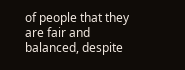of people that they are fair and balanced, despite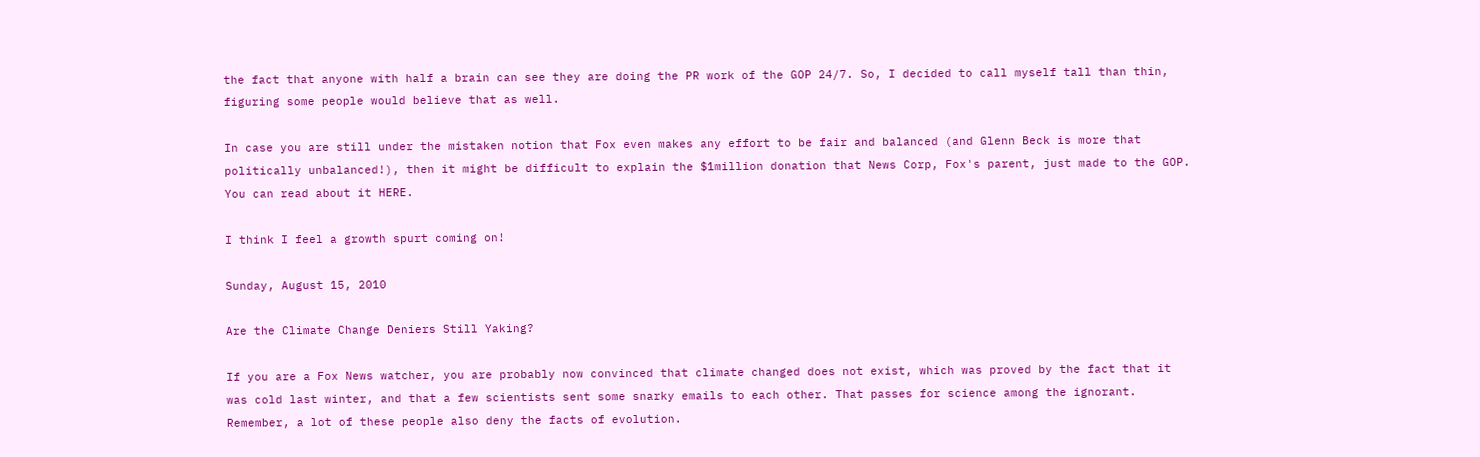the fact that anyone with half a brain can see they are doing the PR work of the GOP 24/7. So, I decided to call myself tall than thin, figuring some people would believe that as well.

In case you are still under the mistaken notion that Fox even makes any effort to be fair and balanced (and Glenn Beck is more that politically unbalanced!), then it might be difficult to explain the $1million donation that News Corp, Fox's parent, just made to the GOP. You can read about it HERE.

I think I feel a growth spurt coming on!

Sunday, August 15, 2010

Are the Climate Change Deniers Still Yaking?

If you are a Fox News watcher, you are probably now convinced that climate changed does not exist, which was proved by the fact that it was cold last winter, and that a few scientists sent some snarky emails to each other. That passes for science among the ignorant. Remember, a lot of these people also deny the facts of evolution.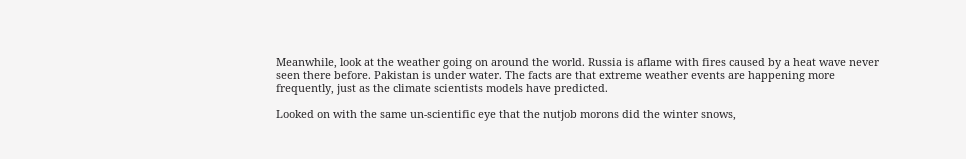Meanwhile, look at the weather going on around the world. Russia is aflame with fires caused by a heat wave never seen there before. Pakistan is under water. The facts are that extreme weather events are happening more frequently, just as the climate scientists models have predicted.

Looked on with the same un-scientific eye that the nutjob morons did the winter snows,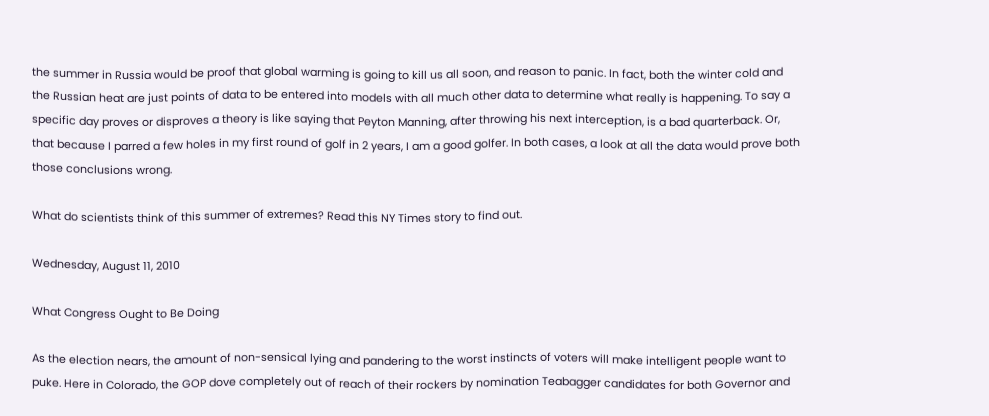the summer in Russia would be proof that global warming is going to kill us all soon, and reason to panic. In fact, both the winter cold and the Russian heat are just points of data to be entered into models with all much other data to determine what really is happening. To say a specific day proves or disproves a theory is like saying that Peyton Manning, after throwing his next interception, is a bad quarterback. Or, that because I parred a few holes in my first round of golf in 2 years, I am a good golfer. In both cases, a look at all the data would prove both those conclusions wrong.

What do scientists think of this summer of extremes? Read this NY Times story to find out.

Wednesday, August 11, 2010

What Congress Ought to Be Doing

As the election nears, the amount of non-sensical lying and pandering to the worst instincts of voters will make intelligent people want to puke. Here in Colorado, the GOP dove completely out of reach of their rockers by nomination Teabagger candidates for both Governor and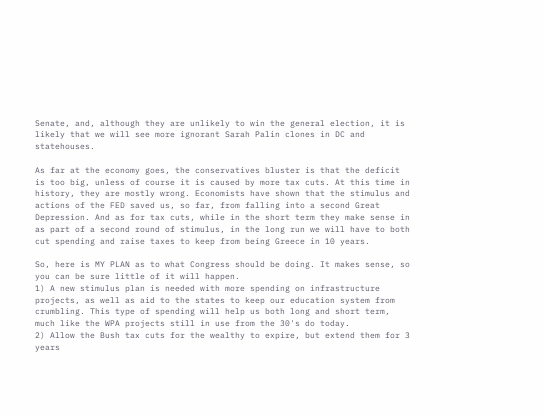Senate, and, although they are unlikely to win the general election, it is likely that we will see more ignorant Sarah Palin clones in DC and statehouses.

As far at the economy goes, the conservatives bluster is that the deficit is too big, unless of course it is caused by more tax cuts. At this time in history, they are mostly wrong. Economists have shown that the stimulus and actions of the FED saved us, so far, from falling into a second Great Depression. And as for tax cuts, while in the short term they make sense in as part of a second round of stimulus, in the long run we will have to both cut spending and raise taxes to keep from being Greece in 10 years.

So, here is MY PLAN as to what Congress should be doing. It makes sense, so you can be sure little of it will happen.
1) A new stimulus plan is needed with more spending on infrastructure projects, as well as aid to the states to keep our education system from crumbling. This type of spending will help us both long and short term, much like the WPA projects still in use from the 30's do today.
2) Allow the Bush tax cuts for the wealthy to expire, but extend them for 3 years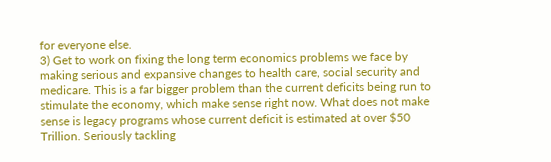for everyone else.
3) Get to work on fixing the long term economics problems we face by making serious and expansive changes to health care, social security and medicare. This is a far bigger problem than the current deficits being run to stimulate the economy, which make sense right now. What does not make sense is legacy programs whose current deficit is estimated at over $50 Trillion. Seriously tackling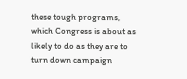these tough programs, which Congress is about as likely to do as they are to turn down campaign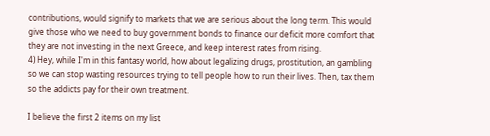contributions, would signify to markets that we are serious about the long term. This would give those who we need to buy government bonds to finance our deficit more comfort that they are not investing in the next Greece, and keep interest rates from rising.
4) Hey, while I'm in this fantasy world, how about legalizing drugs, prostitution, an gambling so we can stop wasting resources trying to tell people how to run their lives. Then, tax them so the addicts pay for their own treatment.

I believe the first 2 items on my list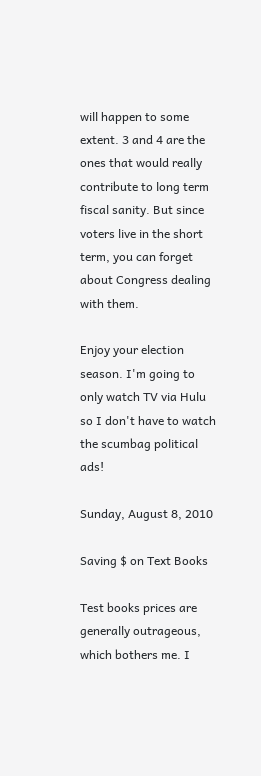will happen to some extent. 3 and 4 are the ones that would really contribute to long term fiscal sanity. But since voters live in the short term, you can forget about Congress dealing with them.

Enjoy your election season. I'm going to only watch TV via Hulu so I don't have to watch the scumbag political ads!

Sunday, August 8, 2010

Saving $ on Text Books

Test books prices are generally outrageous, which bothers me. I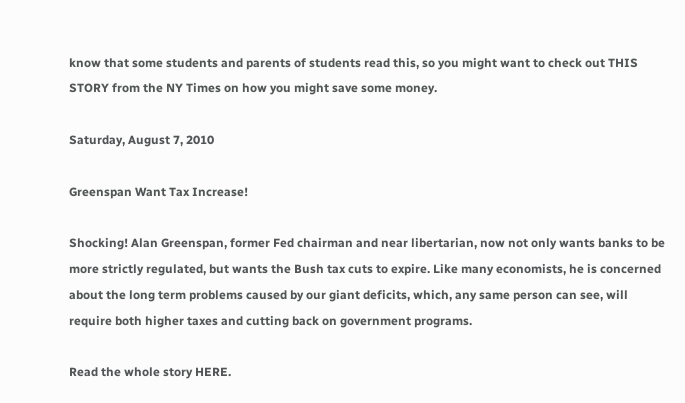know that some students and parents of students read this, so you might want to check out THIS STORY from the NY Times on how you might save some money.

Saturday, August 7, 2010

Greenspan Want Tax Increase!

Shocking! Alan Greenspan, former Fed chairman and near libertarian, now not only wants banks to be more strictly regulated, but wants the Bush tax cuts to expire. Like many economists, he is concerned about the long term problems caused by our giant deficits, which, any same person can see, will require both higher taxes and cutting back on government programs.

Read the whole story HERE.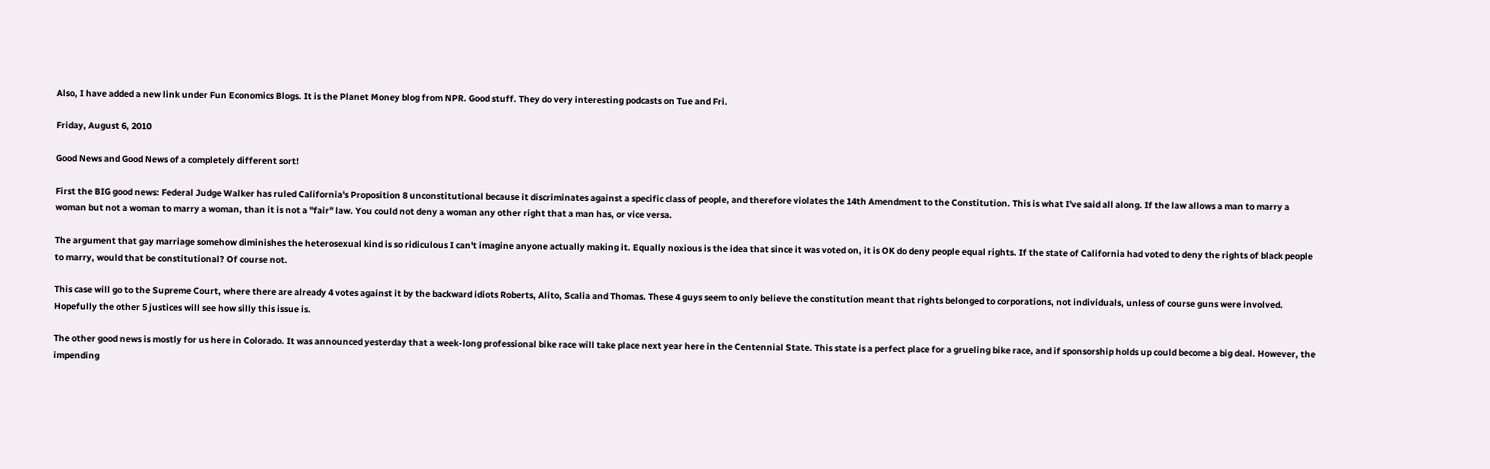Also, I have added a new link under Fun Economics Blogs. It is the Planet Money blog from NPR. Good stuff. They do very interesting podcasts on Tue and Fri.

Friday, August 6, 2010

Good News and Good News of a completely different sort!

First the BIG good news: Federal Judge Walker has ruled California's Proposition 8 unconstitutional because it discriminates against a specific class of people, and therefore violates the 14th Amendment to the Constitution. This is what I've said all along. If the law allows a man to marry a woman but not a woman to marry a woman, than it is not a "fair" law. You could not deny a woman any other right that a man has, or vice versa.

The argument that gay marriage somehow diminishes the heterosexual kind is so ridiculous I can't imagine anyone actually making it. Equally noxious is the idea that since it was voted on, it is OK do deny people equal rights. If the state of California had voted to deny the rights of black people to marry, would that be constitutional? Of course not.

This case will go to the Supreme Court, where there are already 4 votes against it by the backward idiots Roberts, Alito, Scalia and Thomas. These 4 guys seem to only believe the constitution meant that rights belonged to corporations, not individuals, unless of course guns were involved. Hopefully the other 5 justices will see how silly this issue is.

The other good news is mostly for us here in Colorado. It was announced yesterday that a week-long professional bike race will take place next year here in the Centennial State. This state is a perfect place for a grueling bike race, and if sponsorship holds up could become a big deal. However, the impending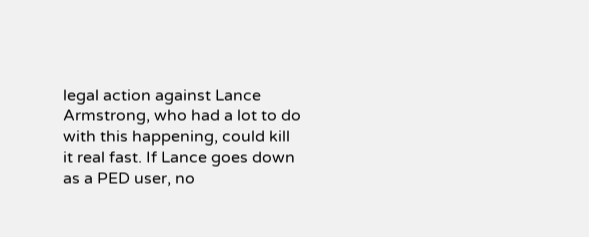legal action against Lance Armstrong, who had a lot to do with this happening, could kill it real fast. If Lance goes down as a PED user, no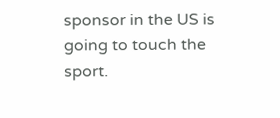sponsor in the US is going to touch the sport.